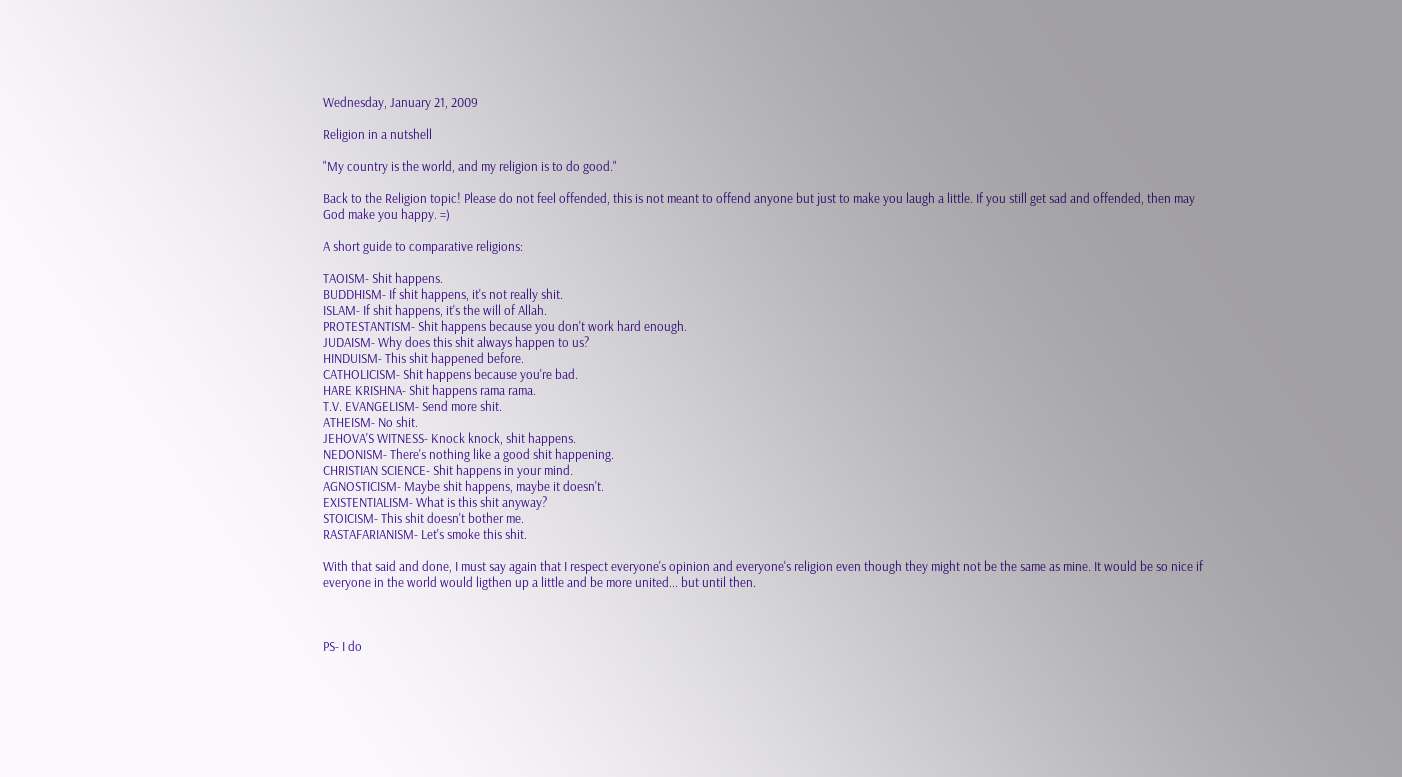Wednesday, January 21, 2009

Religion in a nutshell

"My country is the world, and my religion is to do good."

Back to the Religion topic! Please do not feel offended, this is not meant to offend anyone but just to make you laugh a little. If you still get sad and offended, then may God make you happy. =)

A short guide to comparative religions:

TAOISM- Shit happens.
BUDDHISM- If shit happens, it's not really shit.
ISLAM- If shit happens, it's the will of Allah.
PROTESTANTISM- Shit happens because you don't work hard enough.
JUDAISM- Why does this shit always happen to us?
HINDUISM- This shit happened before.
CATHOLICISM- Shit happens because you're bad.
HARE KRISHNA- Shit happens rama rama.
T.V. EVANGELISM- Send more shit.
ATHEISM- No shit.
JEHOVA'S WITNESS- Knock knock, shit happens.
NEDONISM- There's nothing like a good shit happening.
CHRISTIAN SCIENCE- Shit happens in your mind.
AGNOSTICISM- Maybe shit happens, maybe it doesn't.
EXISTENTIALISM- What is this shit anyway?
STOICISM- This shit doesn't bother me.
RASTAFARIANISM- Let's smoke this shit.

With that said and done, I must say again that I respect everyone's opinion and everyone's religion even though they might not be the same as mine. It would be so nice if everyone in the world would ligthen up a little and be more united... but until then.



PS- I do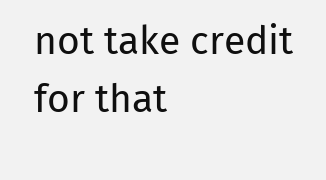not take credit for that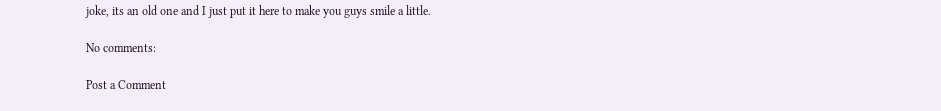joke, its an old one and I just put it here to make you guys smile a little.

No comments:

Post a Comment